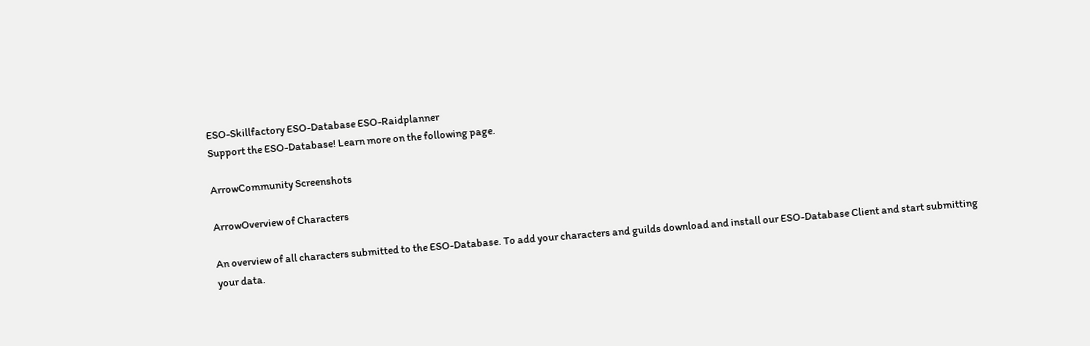ESO-Skillfactory ESO-Database ESO-Raidplanner
Support the ESO-Database! Learn more on the following page.

ArrowCommunity Screenshots

ArrowOverview of Characters

An overview of all characters submitted to the ESO-Database. To add your characters and guilds download and install our ESO-Database Client and start submitting your data.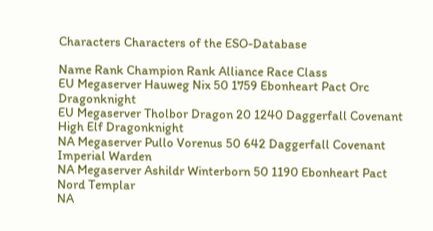Characters Characters of the ESO-Database

Name Rank Champion Rank Alliance Race Class
EU Megaserver Hauweg Nix 50 1759 Ebonheart Pact Orc Dragonknight
EU Megaserver Tholbor Dragon 20 1240 Daggerfall Covenant High Elf Dragonknight
NA Megaserver Pullo Vorenus 50 642 Daggerfall Covenant Imperial Warden
NA Megaserver Ashildr Winterborn 50 1190 Ebonheart Pact Nord Templar
NA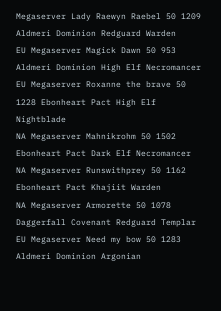Megaserver Lady Raewyn Raebel 50 1209 Aldmeri Dominion Redguard Warden
EU Megaserver Magick Dawn 50 953 Aldmeri Dominion High Elf Necromancer
EU Megaserver Roxanne the brave 50 1228 Ebonheart Pact High Elf Nightblade
NA Megaserver Mahnikrohm 50 1502 Ebonheart Pact Dark Elf Necromancer
NA Megaserver Runswithprey 50 1162 Ebonheart Pact Khajiit Warden
NA Megaserver Armorette 50 1078 Daggerfall Covenant Redguard Templar
EU Megaserver Need my bow 50 1283 Aldmeri Dominion Argonian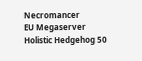Necromancer
EU Megaserver Holistic Hedgehog 50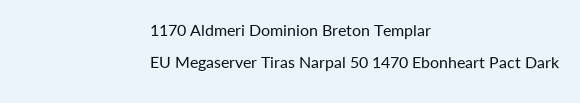1170 Aldmeri Dominion Breton Templar
EU Megaserver Tiras Narpal 50 1470 Ebonheart Pact Dark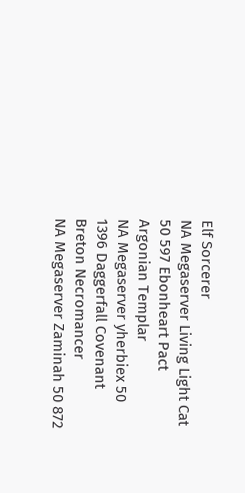Elf Sorcerer
NA Megaserver Living Light Cat 50 597 Ebonheart Pact Argonian Templar
NA Megaserver yherbiex 50 1396 Daggerfall Covenant Breton Necromancer
NA Megaserver Zaminah 50 872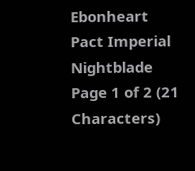Ebonheart Pact Imperial Nightblade
Page 1 of 2 (21 Characters)